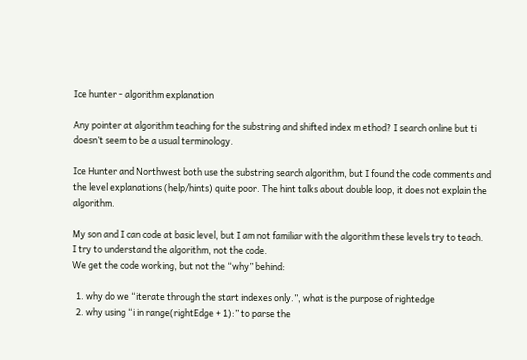Ice hunter - algorithm explanation

Any pointer at algorithm teaching for the substring and shifted index m ethod? I search online but ti doesn’t seem to be a usual terminology.

Ice Hunter and Northwest both use the substring search algorithm, but I found the code comments and the level explanations (help/hints) quite poor. The hint talks about double loop, it does not explain the algorithm.

My son and I can code at basic level, but I am not familiar with the algorithm these levels try to teach.
I try to understand the algorithm, not the code.
We get the code working, but not the “why” behind:

  1. why do we “iterate through the start indexes only.”, what is the purpose of rightedge
  2. why using “i in range(rightEdge + 1):” to parse the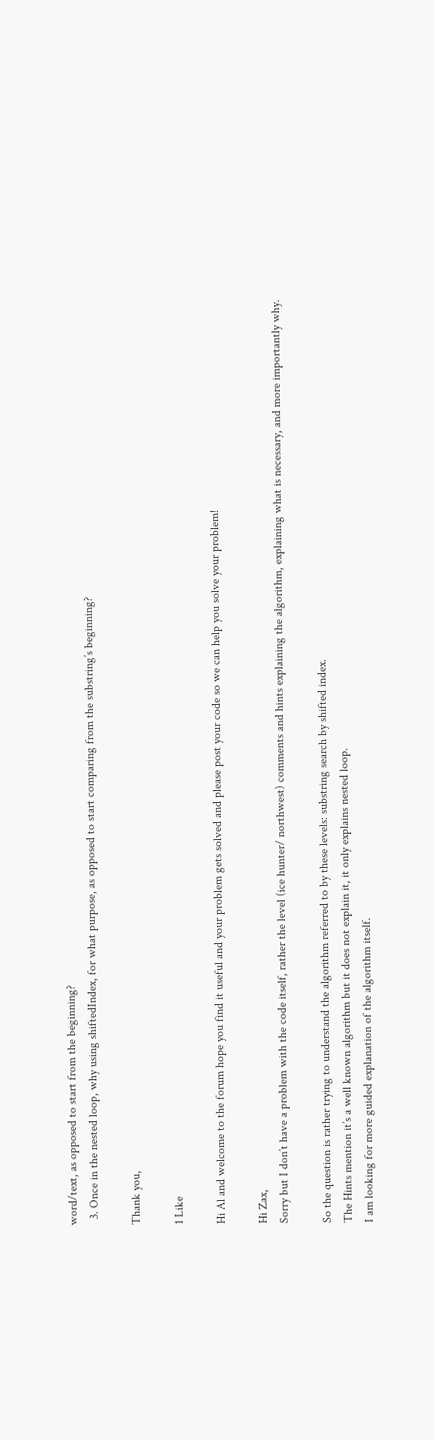word/text, as opposed to start from the beginning?
  3. Once in the nested loop, why using shiftedIndex, for what purpose, as opposed to start comparing from the substring’s beginning?

Thank you,

1 Like

Hi Al and welcome to the forum hope you find it useful and your problem gets solved and please post your code so we can help you solve your problem!

Hi Zax,
Sorry but I don’t have a problem with the code itself, rather the level (ice hunter/ northwest) comments and hints explaining the algorithm, explaining what is necessary, and more importantly why.

So the question is rather trying to understand the algorithm referred to by these levels: substring search by shifted index.
The Hints mention it’s a well known algorithm but it does not explain it, it only explains nested loop.
I am looking for more guided explanation of the algorithm itself.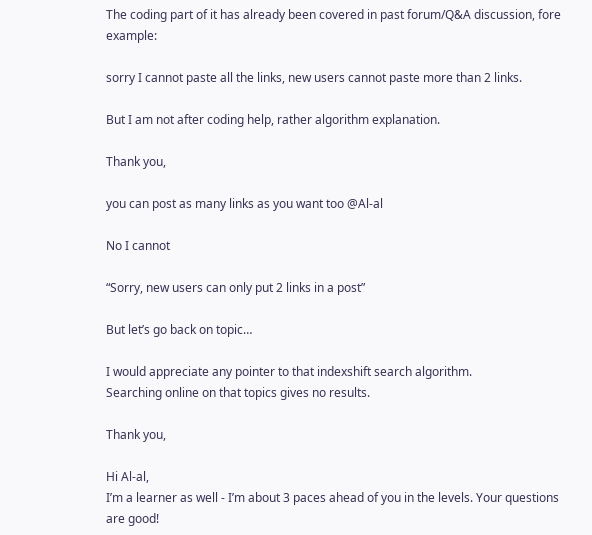The coding part of it has already been covered in past forum/Q&A discussion, fore example:

sorry I cannot paste all the links, new users cannot paste more than 2 links.

But I am not after coding help, rather algorithm explanation.

Thank you,

you can post as many links as you want too @Al-al

No I cannot

“Sorry, new users can only put 2 links in a post”

But let’s go back on topic…

I would appreciate any pointer to that indexshift search algorithm.
Searching online on that topics gives no results.

Thank you,

Hi Al-al,
I’m a learner as well - I’m about 3 paces ahead of you in the levels. Your questions are good!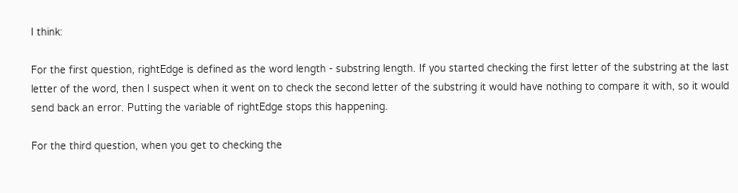I think:

For the first question, rightEdge is defined as the word length - substring length. If you started checking the first letter of the substring at the last letter of the word, then I suspect when it went on to check the second letter of the substring it would have nothing to compare it with, so it would send back an error. Putting the variable of rightEdge stops this happening.

For the third question, when you get to checking the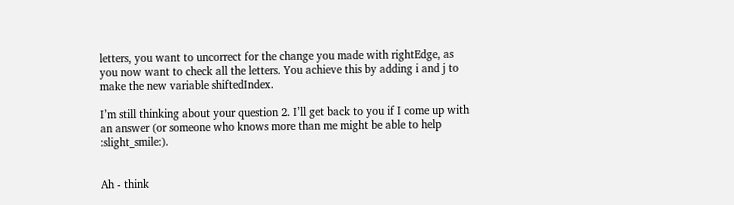letters, you want to uncorrect for the change you made with rightEdge, as you now want to check all the letters. You achieve this by adding i and j to make the new variable shiftedIndex.

I’m still thinking about your question 2. I’ll get back to you if I come up with an answer (or someone who knows more than me might be able to help :slight_smile:).


Ah - think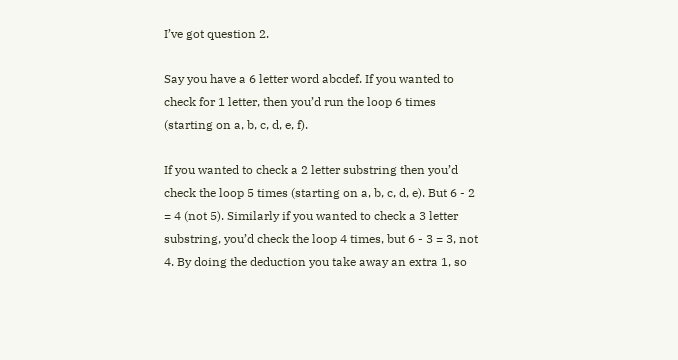I’ve got question 2.

Say you have a 6 letter word abcdef. If you wanted to check for 1 letter, then you’d run the loop 6 times (starting on a, b, c, d, e, f).

If you wanted to check a 2 letter substring then you’d check the loop 5 times (starting on a, b, c, d, e). But 6 - 2 = 4 (not 5). Similarly if you wanted to check a 3 letter substring, you’d check the loop 4 times, but 6 - 3 = 3, not 4. By doing the deduction you take away an extra 1, so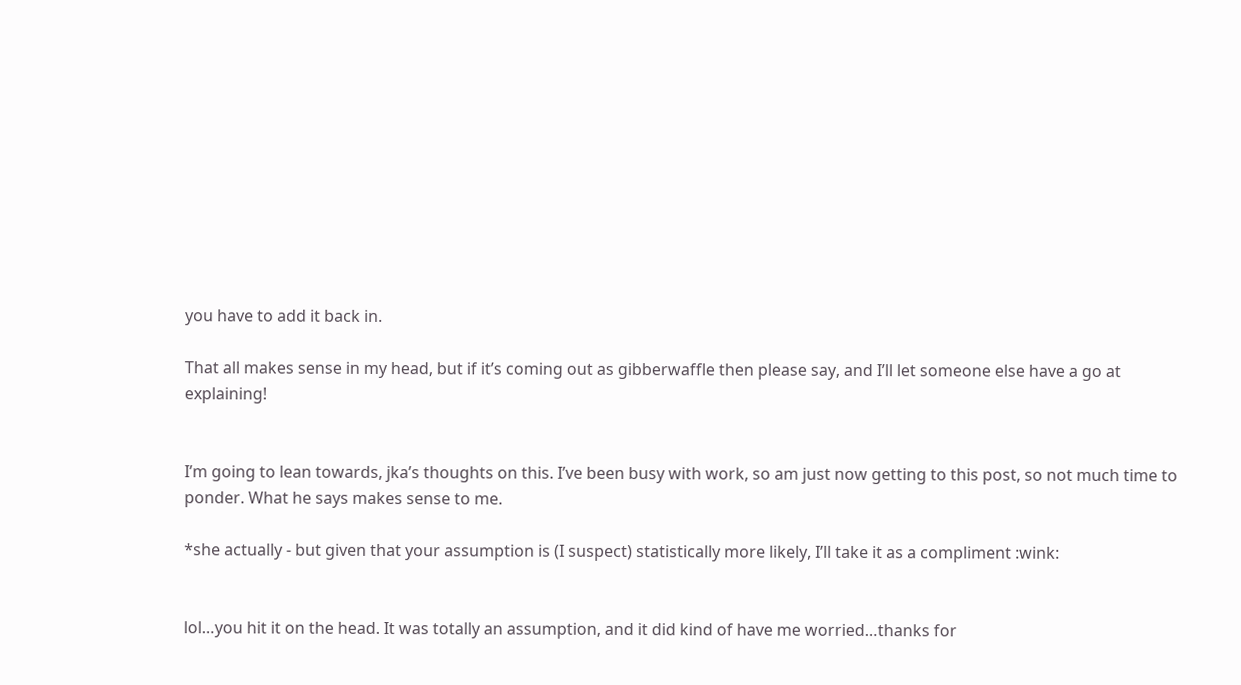you have to add it back in.

That all makes sense in my head, but if it’s coming out as gibberwaffle then please say, and I’ll let someone else have a go at explaining!


I’m going to lean towards, jka’s thoughts on this. I’ve been busy with work, so am just now getting to this post, so not much time to ponder. What he says makes sense to me.

*she actually - but given that your assumption is (I suspect) statistically more likely, I’ll take it as a compliment :wink:


lol…you hit it on the head. It was totally an assumption, and it did kind of have me worried…thanks for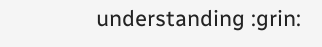understanding :grin: